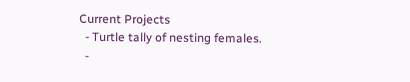Current Projects
  - Turtle tally of nesting females.
  -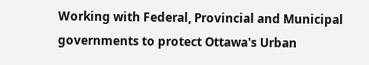Working with Federal, Provincial and Municipal governments to protect Ottawa's Urban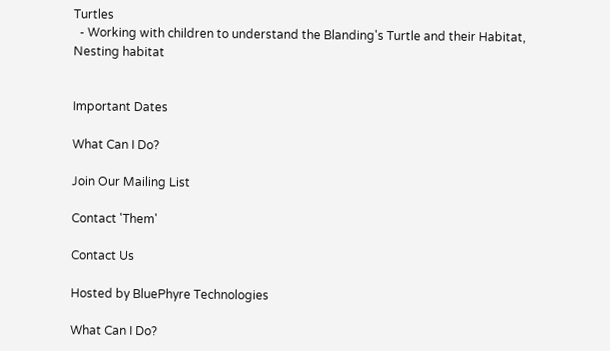Turtles
  - Working with children to understand the Blanding's Turtle and their Habitat, Nesting habitat


Important Dates

What Can I Do?

Join Our Mailing List

Contact 'Them'

Contact Us

Hosted by BluePhyre Technologies

What Can I Do?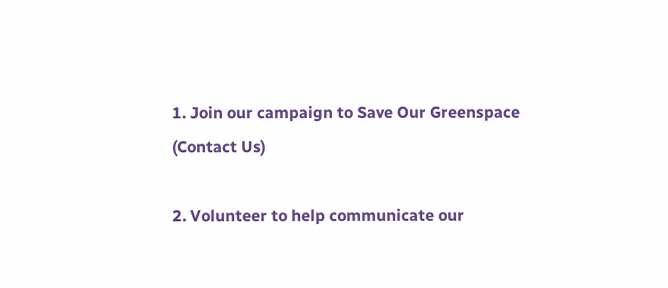1. Join our campaign to Save Our Greenspace (Contact Us)

2. Volunteer to help communicate our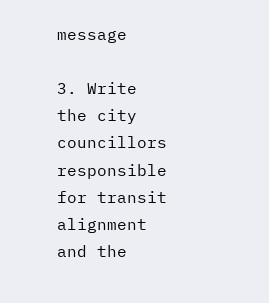message

3. Write the city councillors responsible for transit alignment and the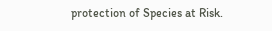protection of Species at Risk.